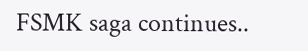FSMK saga continues..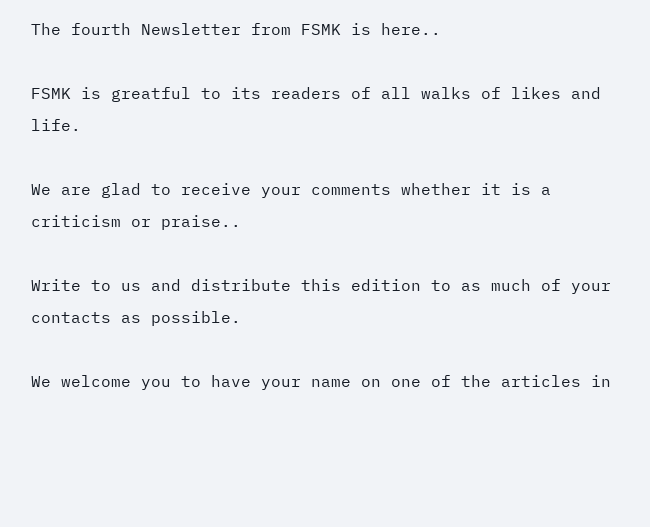The fourth Newsletter from FSMK is here..

FSMK is greatful to its readers of all walks of likes and life.

We are glad to receive your comments whether it is a criticism or praise..

Write to us and distribute this edition to as much of your contacts as possible.

We welcome you to have your name on one of the articles in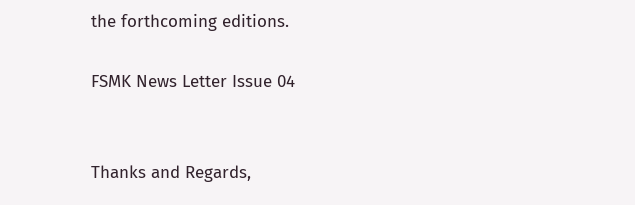the forthcoming editions.

FSMK News Letter Issue 04


Thanks and Regards,